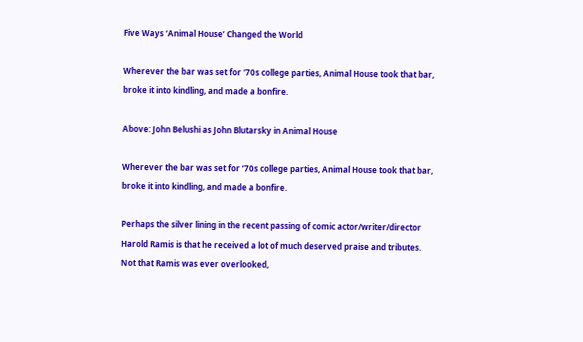Five Ways ‘Animal House’ Changed the World

Wherever the bar was set for '70s college parties, Animal House took that bar, broke it into kindling, and made a bonfire.

Above: John Belushi as John Blutarsky in Animal House

Wherever the bar was set for ’70s college parties, Animal House took that bar, broke it into kindling, and made a bonfire.

Perhaps the silver lining in the recent passing of comic actor/writer/director Harold Ramis is that he received a lot of much deserved praise and tributes. Not that Ramis was ever overlooked,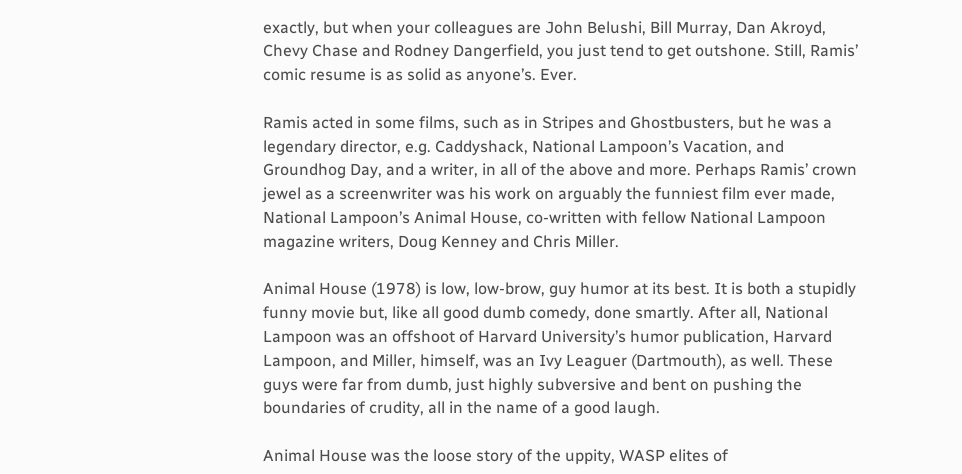exactly, but when your colleagues are John Belushi, Bill Murray, Dan Akroyd, Chevy Chase and Rodney Dangerfield, you just tend to get outshone. Still, Ramis’ comic resume is as solid as anyone’s. Ever.

Ramis acted in some films, such as in Stripes and Ghostbusters, but he was a legendary director, e.g. Caddyshack, National Lampoon’s Vacation, and Groundhog Day, and a writer, in all of the above and more. Perhaps Ramis’ crown jewel as a screenwriter was his work on arguably the funniest film ever made, National Lampoon’s Animal House, co-written with fellow National Lampoon magazine writers, Doug Kenney and Chris Miller.

Animal House (1978) is low, low-brow, guy humor at its best. It is both a stupidly funny movie but, like all good dumb comedy, done smartly. After all, National Lampoon was an offshoot of Harvard University’s humor publication, Harvard Lampoon, and Miller, himself, was an Ivy Leaguer (Dartmouth), as well. These guys were far from dumb, just highly subversive and bent on pushing the boundaries of crudity, all in the name of a good laugh.

Animal House was the loose story of the uppity, WASP elites of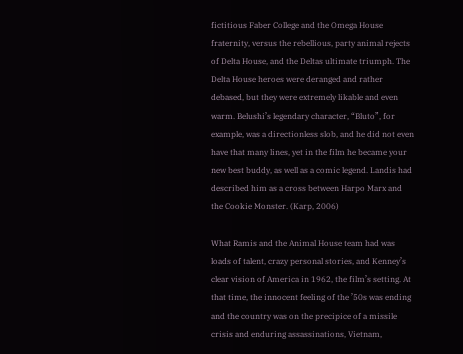fictitious Faber College and the Omega House fraternity, versus the rebellious, party animal rejects of Delta House, and the Deltas ultimate triumph. The Delta House heroes were deranged and rather debased, but they were extremely likable and even warm. Belushi’s legendary character, “Bluto”, for example, was a directionless slob, and he did not even have that many lines, yet in the film he became your new best buddy, as well as a comic legend. Landis had described him as a cross between Harpo Marx and the Cookie Monster. (Karp, 2006)

What Ramis and the Animal House team had was loads of talent, crazy personal stories, and Kenney’s clear vision of America in 1962, the film’s setting. At that time, the innocent feeling of the ’50s was ending and the country was on the precipice of a missile crisis and enduring assassinations, Vietnam,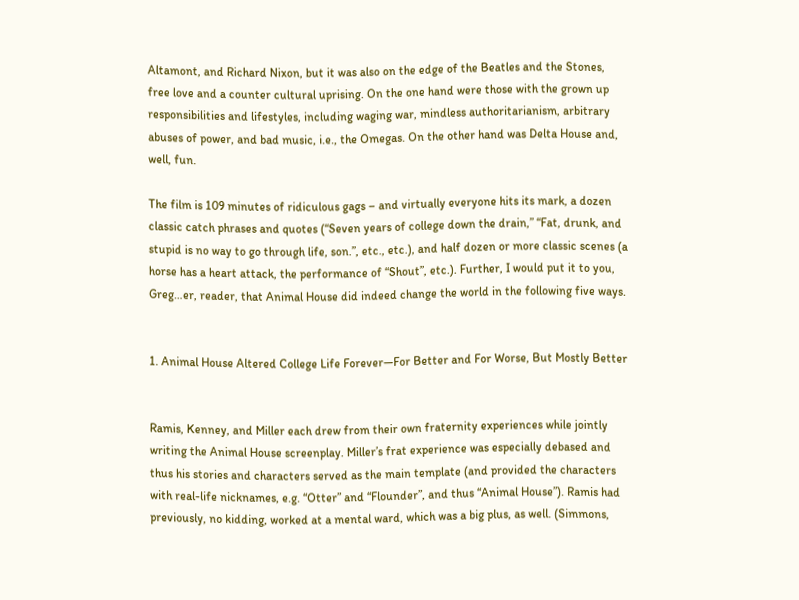Altamont, and Richard Nixon, but it was also on the edge of the Beatles and the Stones, free love and a counter cultural uprising. On the one hand were those with the grown up responsibilities and lifestyles, including waging war, mindless authoritarianism, arbitrary abuses of power, and bad music, i.e., the Omegas. On the other hand was Delta House and, well, fun.

The film is 109 minutes of ridiculous gags – and virtually everyone hits its mark, a dozen classic catch phrases and quotes (“Seven years of college down the drain,” “Fat, drunk, and stupid is no way to go through life, son.”, etc., etc.), and half dozen or more classic scenes (a horse has a heart attack, the performance of “Shout”, etc.). Further, I would put it to you, Greg…er, reader, that Animal House did indeed change the world in the following five ways.


1. Animal House Altered College Life Forever—For Better and For Worse, But Mostly Better


Ramis, Kenney, and Miller each drew from their own fraternity experiences while jointly writing the Animal House screenplay. Miller’s frat experience was especially debased and thus his stories and characters served as the main template (and provided the characters with real-life nicknames, e.g. “Otter” and “Flounder”, and thus “Animal House”). Ramis had previously, no kidding, worked at a mental ward, which was a big plus, as well. (Simmons,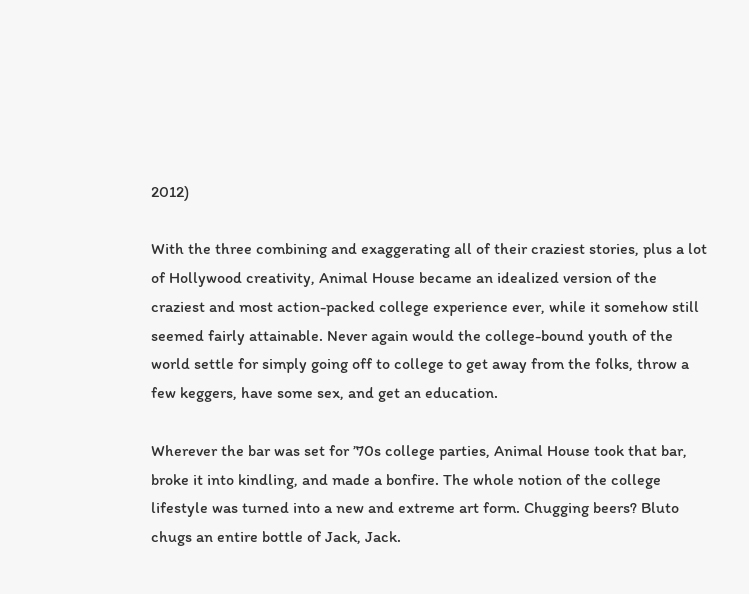2012)

With the three combining and exaggerating all of their craziest stories, plus a lot of Hollywood creativity, Animal House became an idealized version of the craziest and most action-packed college experience ever, while it somehow still seemed fairly attainable. Never again would the college-bound youth of the world settle for simply going off to college to get away from the folks, throw a few keggers, have some sex, and get an education.

Wherever the bar was set for ’70s college parties, Animal House took that bar, broke it into kindling, and made a bonfire. The whole notion of the college lifestyle was turned into a new and extreme art form. Chugging beers? Bluto chugs an entire bottle of Jack, Jack.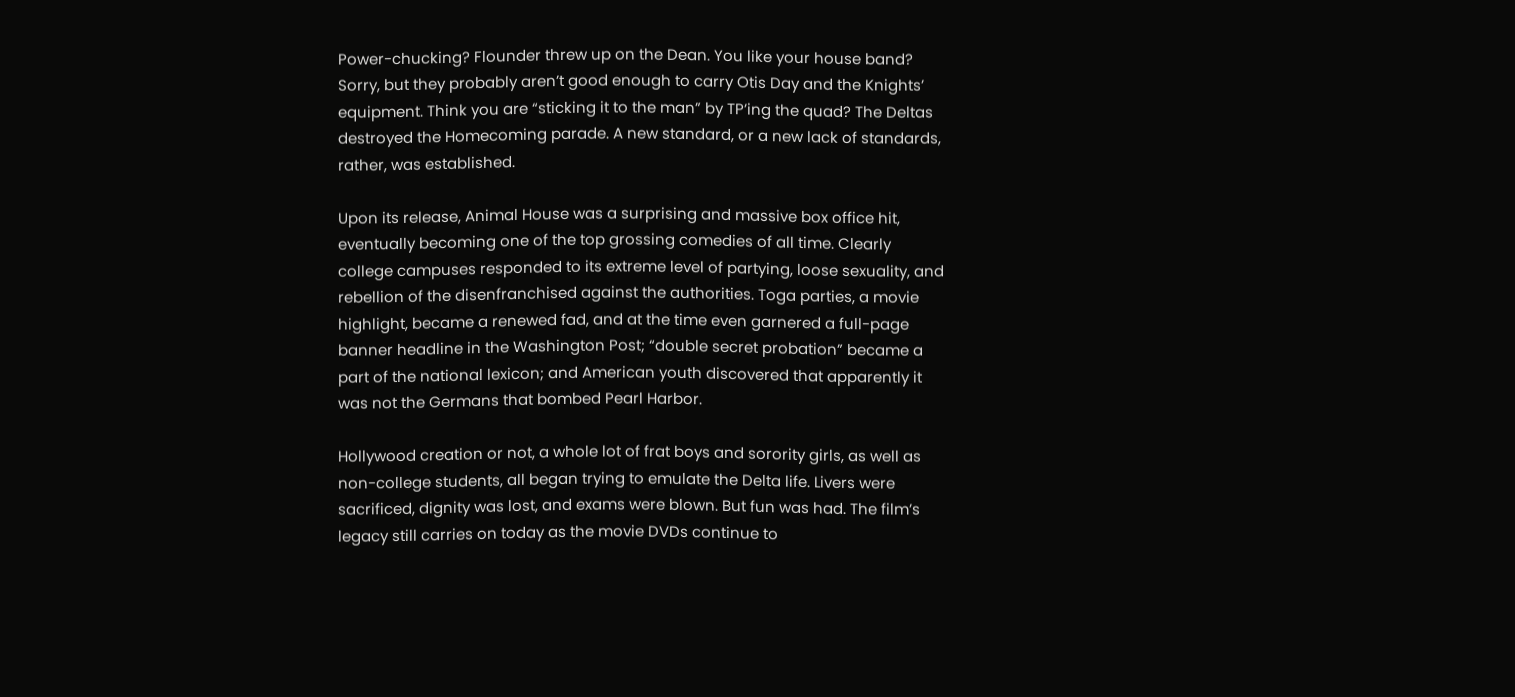Power-chucking? Flounder threw up on the Dean. You like your house band? Sorry, but they probably aren’t good enough to carry Otis Day and the Knights’ equipment. Think you are “sticking it to the man” by TP’ing the quad? The Deltas destroyed the Homecoming parade. A new standard, or a new lack of standards, rather, was established.

Upon its release, Animal House was a surprising and massive box office hit, eventually becoming one of the top grossing comedies of all time. Clearly college campuses responded to its extreme level of partying, loose sexuality, and rebellion of the disenfranchised against the authorities. Toga parties, a movie highlight, became a renewed fad, and at the time even garnered a full-page banner headline in the Washington Post; “double secret probation” became a part of the national lexicon; and American youth discovered that apparently it was not the Germans that bombed Pearl Harbor.

Hollywood creation or not, a whole lot of frat boys and sorority girls, as well as non-college students, all began trying to emulate the Delta life. Livers were sacrificed, dignity was lost, and exams were blown. But fun was had. The film’s legacy still carries on today as the movie DVDs continue to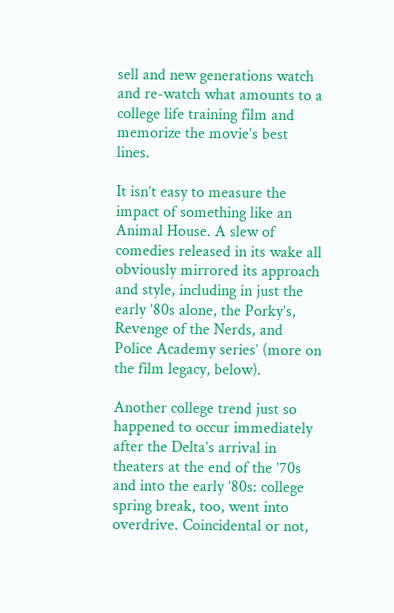sell and new generations watch and re-watch what amounts to a college life training film and memorize the movie’s best lines.

It isn’t easy to measure the impact of something like an Animal House. A slew of comedies released in its wake all obviously mirrored its approach and style, including in just the early ’80s alone, the Porky’s, Revenge of the Nerds, and Police Academy series’ (more on the film legacy, below).

Another college trend just so happened to occur immediately after the Delta’s arrival in theaters at the end of the ’70s and into the early ’80s: college spring break, too, went into overdrive. Coincidental or not,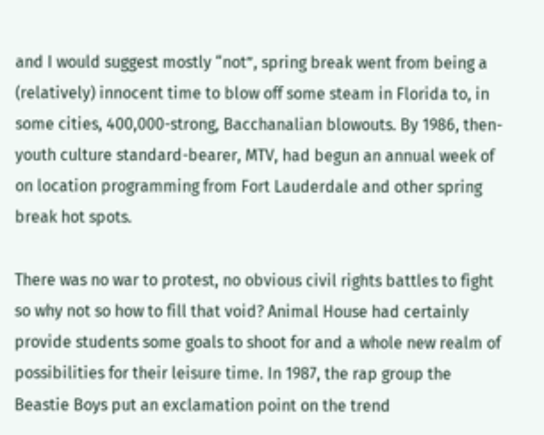and I would suggest mostly “not”, spring break went from being a (relatively) innocent time to blow off some steam in Florida to, in some cities, 400,000-strong, Bacchanalian blowouts. By 1986, then-youth culture standard-bearer, MTV, had begun an annual week of on location programming from Fort Lauderdale and other spring break hot spots.

There was no war to protest, no obvious civil rights battles to fight so why not so how to fill that void? Animal House had certainly provide students some goals to shoot for and a whole new realm of possibilities for their leisure time. In 1987, the rap group the Beastie Boys put an exclamation point on the trend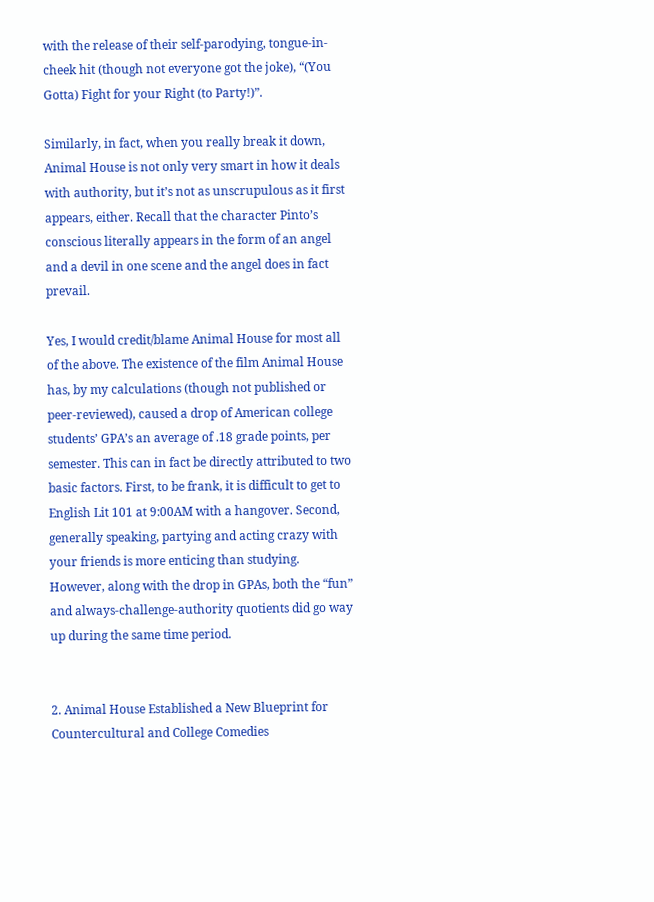with the release of their self-parodying, tongue-in-cheek hit (though not everyone got the joke), “(You Gotta) Fight for your Right (to Party!)”.

Similarly, in fact, when you really break it down, Animal House is not only very smart in how it deals with authority, but it’s not as unscrupulous as it first appears, either. Recall that the character Pinto’s conscious literally appears in the form of an angel and a devil in one scene and the angel does in fact prevail.

Yes, I would credit/blame Animal House for most all of the above. The existence of the film Animal House has, by my calculations (though not published or peer-reviewed), caused a drop of American college students’ GPA’s an average of .18 grade points, per semester. This can in fact be directly attributed to two basic factors. First, to be frank, it is difficult to get to English Lit 101 at 9:00AM with a hangover. Second, generally speaking, partying and acting crazy with your friends is more enticing than studying. However, along with the drop in GPAs, both the “fun” and always-challenge-authority quotients did go way up during the same time period.


2. Animal House Established a New Blueprint for Countercultural and College Comedies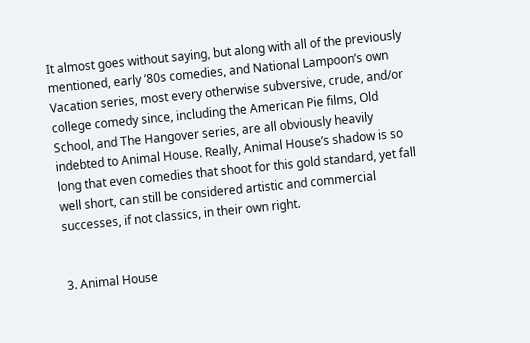It almost goes without saying, but along with all of the previously mentioned, early ’80s comedies, and National Lampoon’s own Vacation series, most every otherwise subversive, crude, and/or college comedy since, including the American Pie films, Old School, and The Hangover series, are all obviously heavily indebted to Animal House. Really, Animal House’s shadow is so long that even comedies that shoot for this gold standard, yet fall well short, can still be considered artistic and commercial successes, if not classics, in their own right.


3. Animal House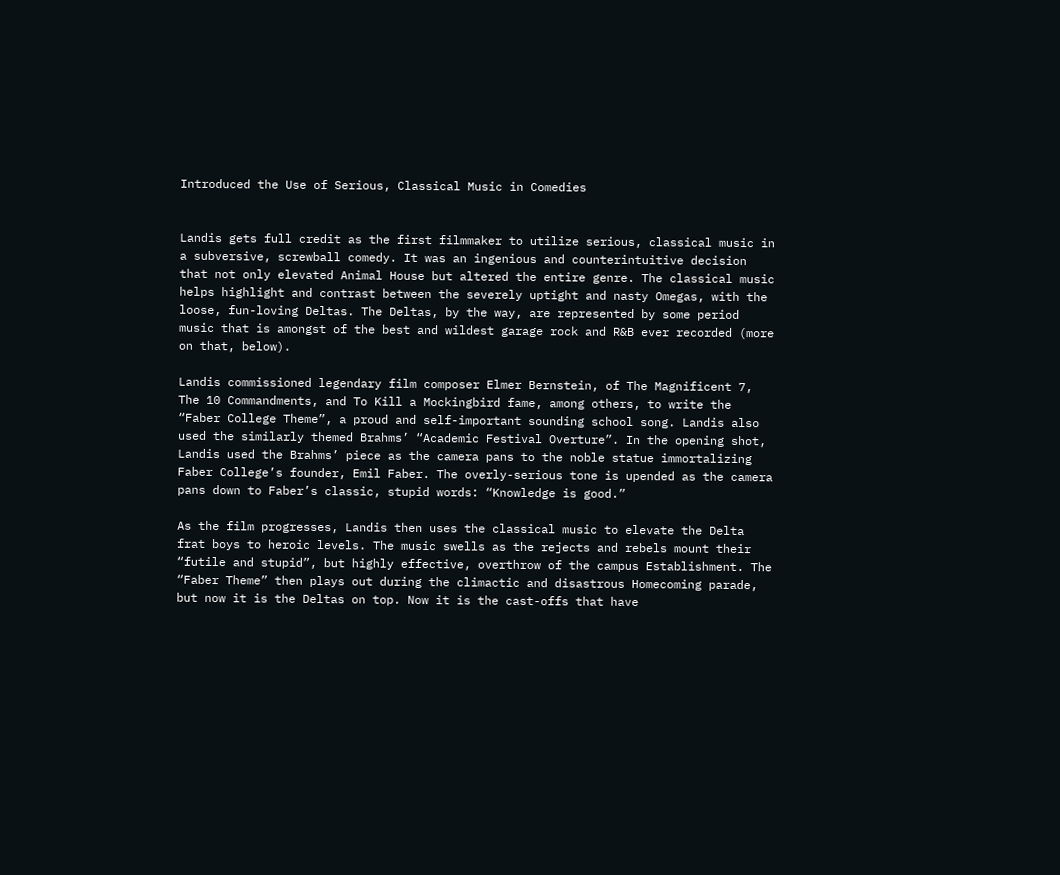Introduced the Use of Serious, Classical Music in Comedies


Landis gets full credit as the first filmmaker to utilize serious, classical music in a subversive, screwball comedy. It was an ingenious and counterintuitive decision that not only elevated Animal House but altered the entire genre. The classical music helps highlight and contrast between the severely uptight and nasty Omegas, with the loose, fun-loving Deltas. The Deltas, by the way, are represented by some period music that is amongst of the best and wildest garage rock and R&B ever recorded (more on that, below).

Landis commissioned legendary film composer Elmer Bernstein, of The Magnificent 7, The 10 Commandments, and To Kill a Mockingbird fame, among others, to write the “Faber College Theme”, a proud and self-important sounding school song. Landis also used the similarly themed Brahms’ “Academic Festival Overture”. In the opening shot, Landis used the Brahms’ piece as the camera pans to the noble statue immortalizing Faber College’s founder, Emil Faber. The overly-serious tone is upended as the camera pans down to Faber’s classic, stupid words: “Knowledge is good.”

As the film progresses, Landis then uses the classical music to elevate the Delta frat boys to heroic levels. The music swells as the rejects and rebels mount their “futile and stupid”, but highly effective, overthrow of the campus Establishment. The “Faber Theme” then plays out during the climactic and disastrous Homecoming parade, but now it is the Deltas on top. Now it is the cast-offs that have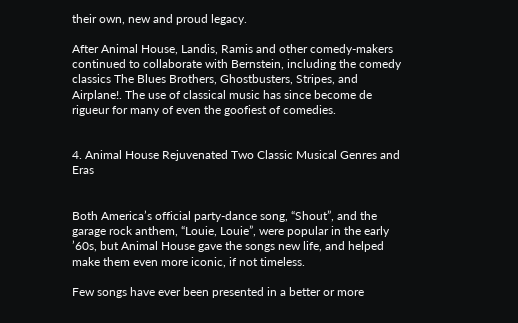their own, new and proud legacy.

After Animal House, Landis, Ramis and other comedy-makers continued to collaborate with Bernstein, including the comedy classics The Blues Brothers, Ghostbusters, Stripes, and Airplane!. The use of classical music has since become de rigueur for many of even the goofiest of comedies.


4. Animal House Rejuvenated Two Classic Musical Genres and Eras


Both America’s official party-dance song, “Shout”, and the garage rock anthem, “Louie, Louie”, were popular in the early ’60s, but Animal House gave the songs new life, and helped make them even more iconic, if not timeless.

Few songs have ever been presented in a better or more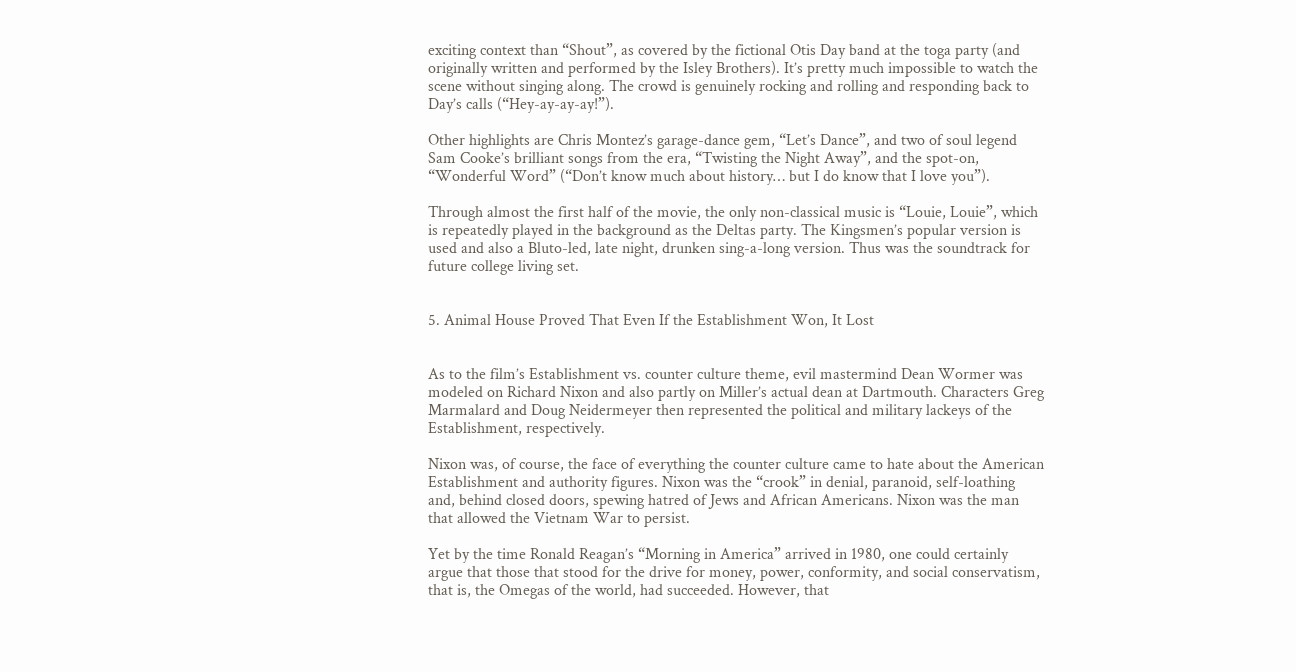exciting context than “Shout”, as covered by the fictional Otis Day band at the toga party (and originally written and performed by the Isley Brothers). It’s pretty much impossible to watch the scene without singing along. The crowd is genuinely rocking and rolling and responding back to Day’s calls (“Hey-ay-ay-ay!”).

Other highlights are Chris Montez’s garage-dance gem, “Let’s Dance”, and two of soul legend Sam Cooke’s brilliant songs from the era, “Twisting the Night Away”, and the spot-on, “Wonderful Word” (“Don’t know much about history… but I do know that I love you”).

Through almost the first half of the movie, the only non-classical music is “Louie, Louie”, which is repeatedly played in the background as the Deltas party. The Kingsmen’s popular version is used and also a Bluto-led, late night, drunken sing-a-long version. Thus was the soundtrack for future college living set.


5. Animal House Proved That Even If the Establishment Won, It Lost


As to the film’s Establishment vs. counter culture theme, evil mastermind Dean Wormer was modeled on Richard Nixon and also partly on Miller’s actual dean at Dartmouth. Characters Greg Marmalard and Doug Neidermeyer then represented the political and military lackeys of the Establishment, respectively.

Nixon was, of course, the face of everything the counter culture came to hate about the American Establishment and authority figures. Nixon was the “crook” in denial, paranoid, self-loathing and, behind closed doors, spewing hatred of Jews and African Americans. Nixon was the man that allowed the Vietnam War to persist.

Yet by the time Ronald Reagan’s “Morning in America” arrived in 1980, one could certainly argue that those that stood for the drive for money, power, conformity, and social conservatism, that is, the Omegas of the world, had succeeded. However, that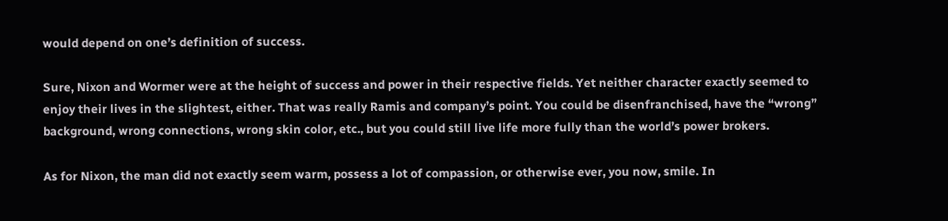would depend on one’s definition of success.

Sure, Nixon and Wormer were at the height of success and power in their respective fields. Yet neither character exactly seemed to enjoy their lives in the slightest, either. That was really Ramis and company’s point. You could be disenfranchised, have the “wrong” background, wrong connections, wrong skin color, etc., but you could still live life more fully than the world’s power brokers.

As for Nixon, the man did not exactly seem warm, possess a lot of compassion, or otherwise ever, you now, smile. In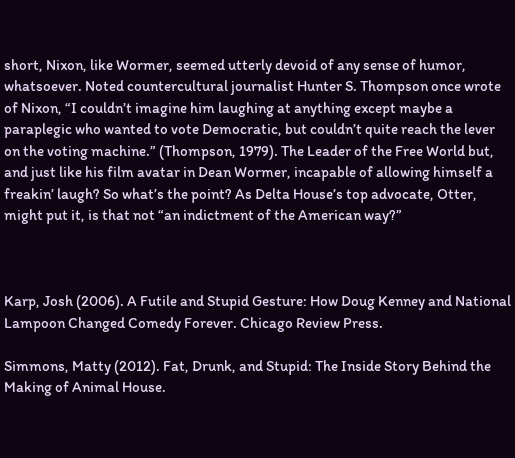short, Nixon, like Wormer, seemed utterly devoid of any sense of humor, whatsoever. Noted countercultural journalist Hunter S. Thompson once wrote of Nixon, “I couldn’t imagine him laughing at anything except maybe a paraplegic who wanted to vote Democratic, but couldn’t quite reach the lever on the voting machine.” (Thompson, 1979). The Leader of the Free World but, and just like his film avatar in Dean Wormer, incapable of allowing himself a freakin’ laugh? So what’s the point? As Delta House’s top advocate, Otter, might put it, is that not “an indictment of the American way?”



Karp, Josh (2006). A Futile and Stupid Gesture: How Doug Kenney and National Lampoon Changed Comedy Forever. Chicago Review Press.

Simmons, Matty (2012). Fat, Drunk, and Stupid: The Inside Story Behind the Making of Animal House.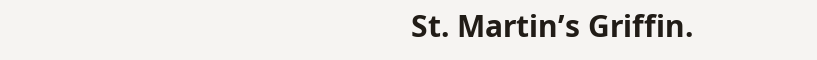St. Martin’s Griffin.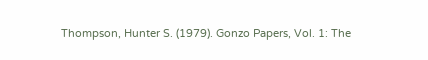Thompson, Hunter S. (1979). Gonzo Papers, Vol. 1: The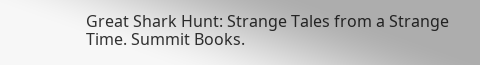Great Shark Hunt: Strange Tales from a Strange Time. Summit Books.